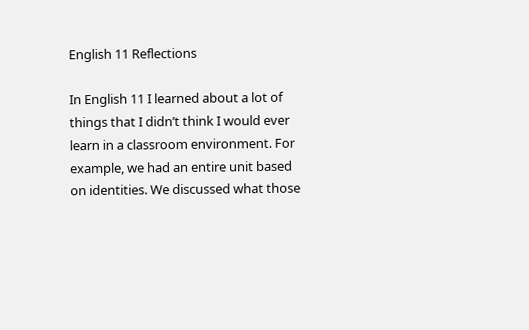English 11 Reflections

In English 11 I learned about a lot of things that I didn’t think I would ever learn in a classroom environment. For example, we had an entire unit based on identities. We discussed what those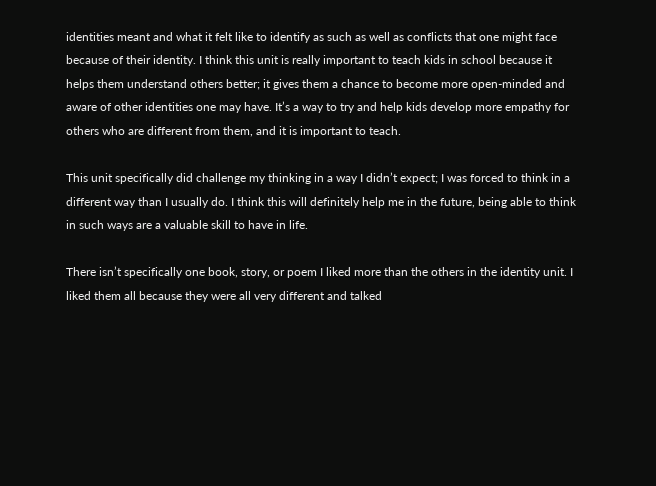identities meant and what it felt like to identify as such as well as conflicts that one might face because of their identity. I think this unit is really important to teach kids in school because it helps them understand others better; it gives them a chance to become more open-minded and aware of other identities one may have. It’s a way to try and help kids develop more empathy for others who are different from them, and it is important to teach.

This unit specifically did challenge my thinking in a way I didn’t expect; I was forced to think in a different way than I usually do. I think this will definitely help me in the future, being able to think in such ways are a valuable skill to have in life.

There isn’t specifically one book, story, or poem I liked more than the others in the identity unit. I liked them all because they were all very different and talked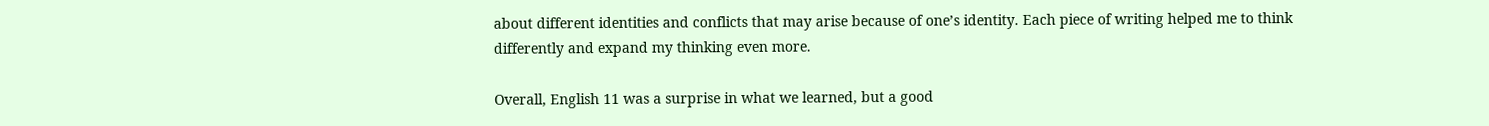about different identities and conflicts that may arise because of one’s identity. Each piece of writing helped me to think differently and expand my thinking even more.

Overall, English 11 was a surprise in what we learned, but a good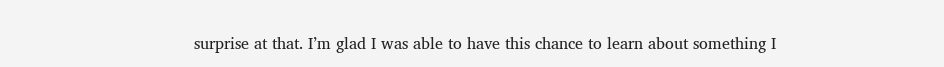surprise at that. I’m glad I was able to have this chance to learn about something I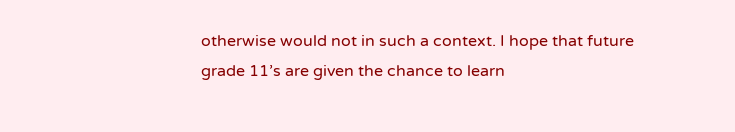otherwise would not in such a context. I hope that future grade 11’s are given the chance to learn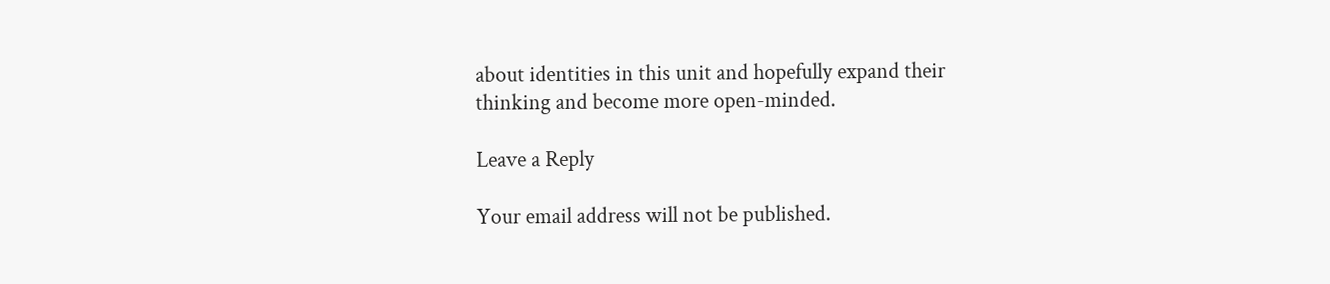about identities in this unit and hopefully expand their thinking and become more open-minded.

Leave a Reply

Your email address will not be published.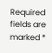Required fields are marked *